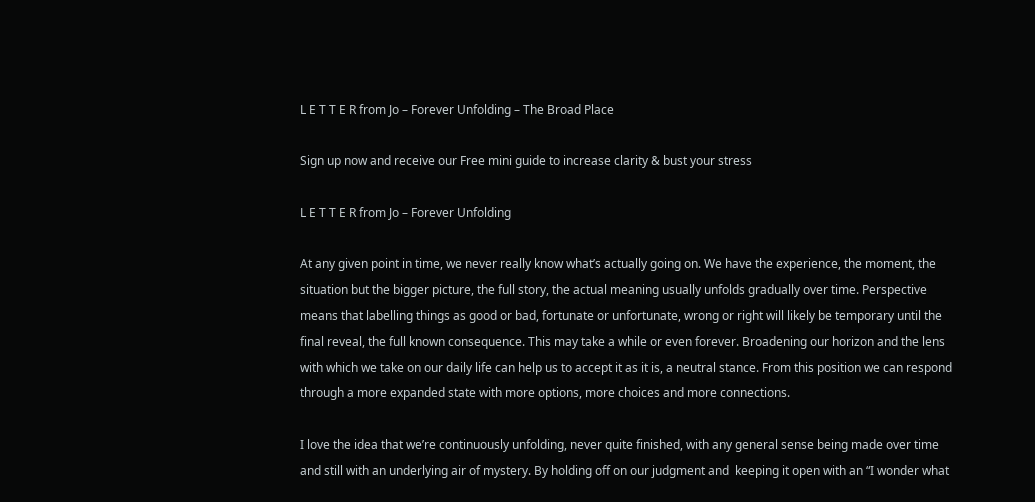L E T T E R from Jo – Forever Unfolding – The Broad Place

Sign up now and receive our Free mini guide to increase clarity & bust your stress

L E T T E R from Jo – Forever Unfolding

At any given point in time, we never really know what’s actually going on. We have the experience, the moment, the situation but the bigger picture, the full story, the actual meaning usually unfolds gradually over time. Perspective means that labelling things as good or bad, fortunate or unfortunate, wrong or right will likely be temporary until the final reveal, the full known consequence. This may take a while or even forever. Broadening our horizon and the lens with which we take on our daily life can help us to accept it as it is, a neutral stance. From this position we can respond through a more expanded state with more options, more choices and more connections.

I love the idea that we’re continuously unfolding, never quite finished, with any general sense being made over time and still with an underlying air of mystery. By holding off on our judgment and  keeping it open with an “I wonder what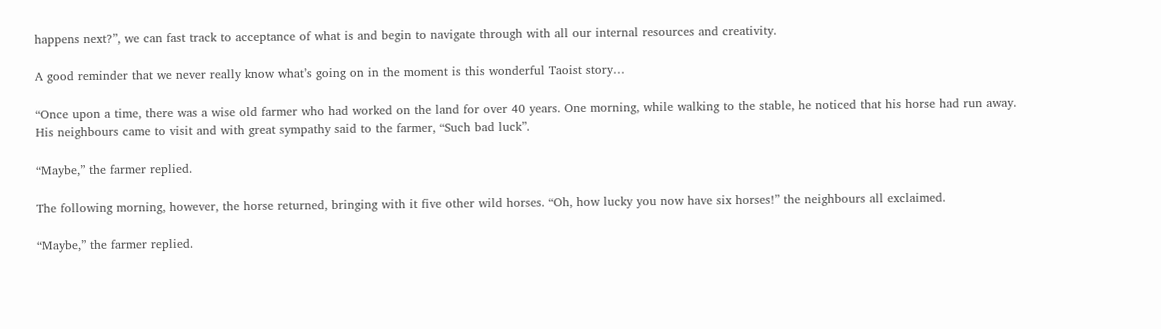happens next?”, we can fast track to acceptance of what is and begin to navigate through with all our internal resources and creativity.

A good reminder that we never really know what’s going on in the moment is this wonderful Taoist story…

“Once upon a time, there was a wise old farmer who had worked on the land for over 40 years. One morning, while walking to the stable, he noticed that his horse had run away. His neighbours came to visit and with great sympathy said to the farmer, “Such bad luck”.

“Maybe,” the farmer replied.

The following morning, however, the horse returned, bringing with it five other wild horses. “Oh, how lucky you now have six horses!” the neighbours all exclaimed.

“Maybe,” the farmer replied.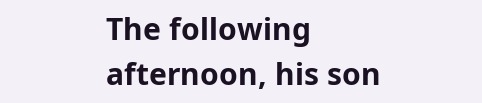The following afternoon, his son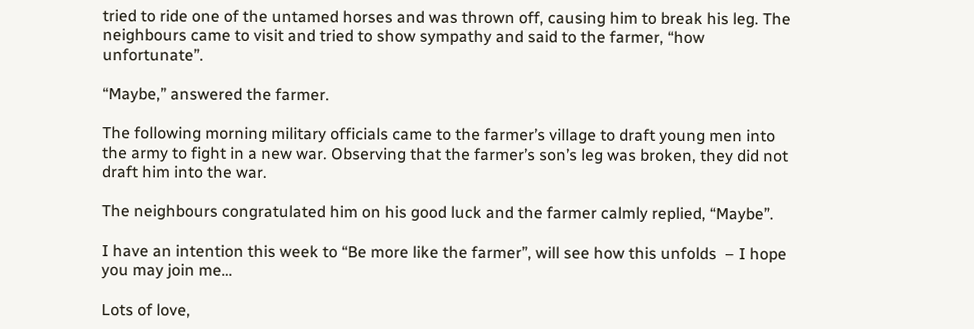tried to ride one of the untamed horses and was thrown off, causing him to break his leg. The neighbours came to visit and tried to show sympathy and said to the farmer, “how unfortunate”.

“Maybe,” answered the farmer.

The following morning military officials came to the farmer’s village to draft young men into the army to fight in a new war. Observing that the farmer’s son’s leg was broken, they did not draft him into the war.

The neighbours congratulated him on his good luck and the farmer calmly replied, “Maybe”.

I have an intention this week to “Be more like the farmer”, will see how this unfolds  – I hope you may join me…

Lots of love,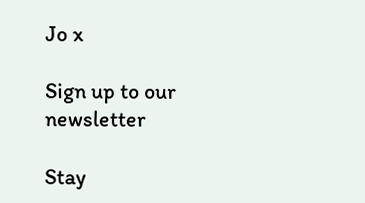Jo x

Sign up to our newsletter

Stay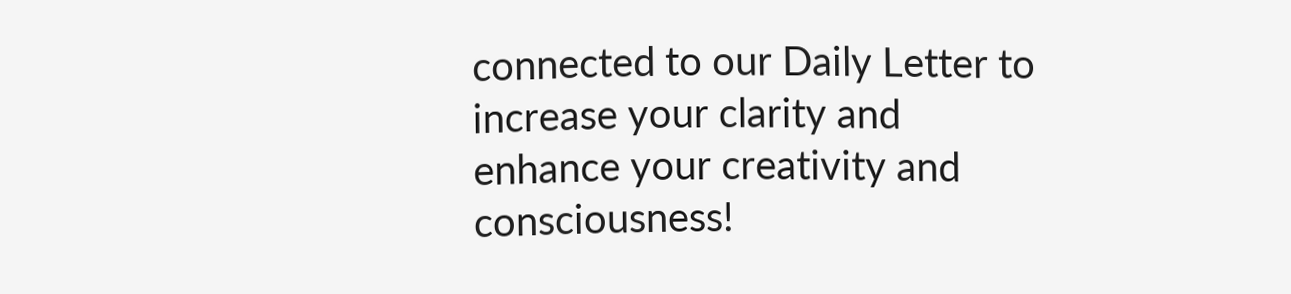connected to our Daily Letter to increase your clarity and enhance your creativity and consciousness!